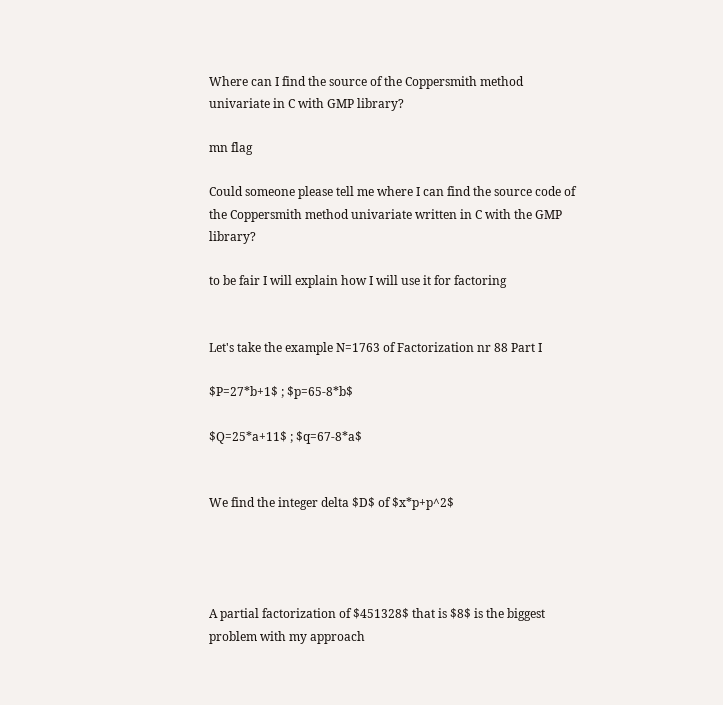Where can I find the source of the Coppersmith method univariate in C with GMP library?

mn flag

Could someone please tell me where I can find the source code of the Coppersmith method univariate written in C with the GMP library?

to be fair I will explain how I will use it for factoring


Let's take the example N=1763 of Factorization nr 88 Part I

$P=27*b+1$ ; $p=65-8*b$

$Q=25*a+11$ ; $q=67-8*a$


We find the integer delta $D$ of $x*p+p^2$




A partial factorization of $451328$ that is $8$ is the biggest problem with my approach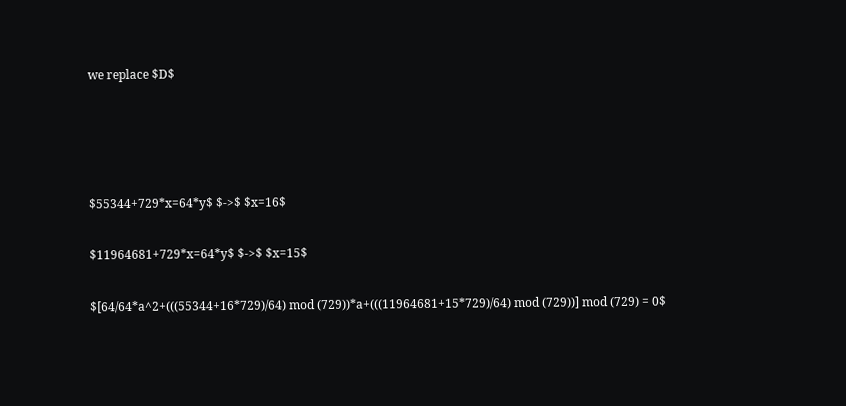we replace $D$




$55344+729*x=64*y$ $->$ $x=16$

$11964681+729*x=64*y$ $->$ $x=15$

$[64/64*a^2+(((55344+16*729)/64) mod (729))*a+(((11964681+15*729)/64) mod (729))] mod (729) = 0$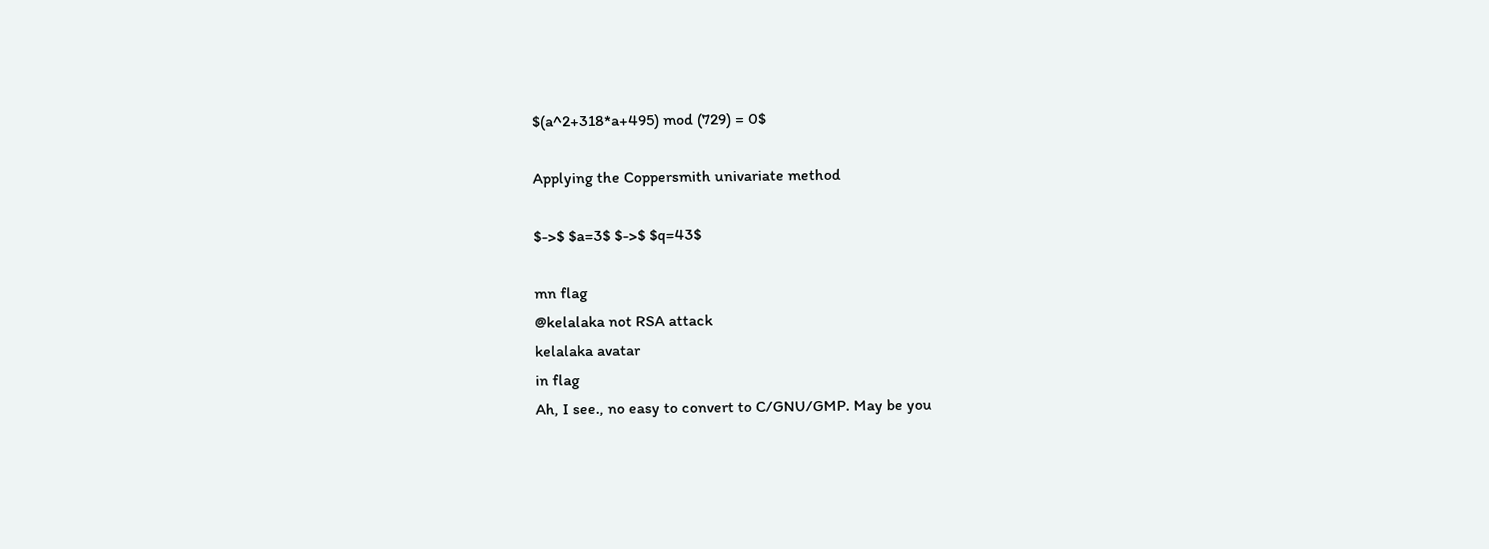$(a^2+318*a+495) mod (729) = 0$

Applying the Coppersmith univariate method

$->$ $a=3$ $->$ $q=43$

mn flag
@kelalaka not RSA attack
kelalaka avatar
in flag
Ah, I see., no easy to convert to C/GNU/GMP. May be you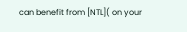can benefit from [NTL]( on your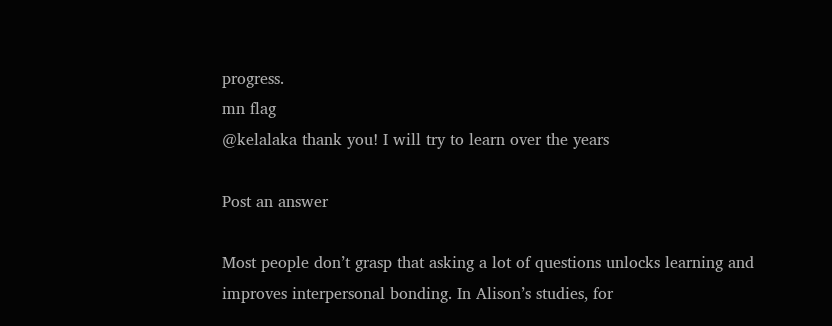progress.
mn flag
@kelalaka thank you! I will try to learn over the years

Post an answer

Most people don’t grasp that asking a lot of questions unlocks learning and improves interpersonal bonding. In Alison’s studies, for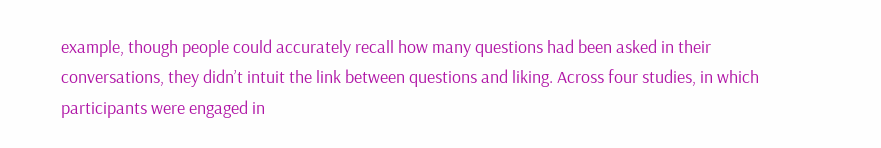example, though people could accurately recall how many questions had been asked in their conversations, they didn’t intuit the link between questions and liking. Across four studies, in which participants were engaged in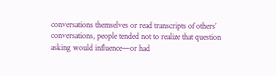conversations themselves or read transcripts of others’ conversations, people tended not to realize that question asking would influence—or had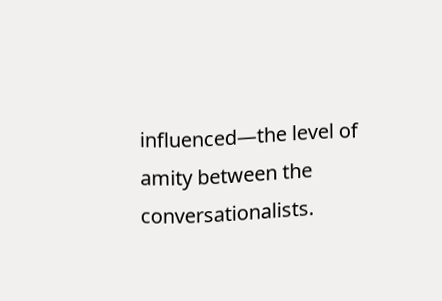influenced—the level of amity between the conversationalists.